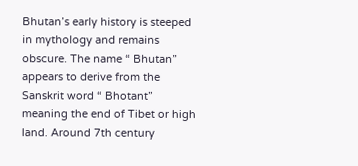Bhutan’s early history is steeped in mythology and remains obscure. The name “ Bhutan” appears to derive from the Sanskrit word “ Bhotant” meaning the end of Tibet or high land. Around 7th century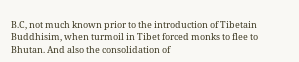B.C, not much known prior to the introduction of Tibetain Buddhisim, when turmoil in Tibet forced monks to flee to Bhutan. And also the consolidation of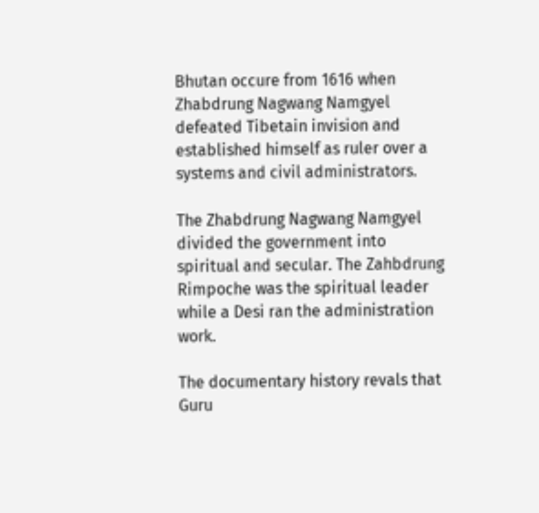Bhutan occure from 1616 when Zhabdrung Nagwang Namgyel defeated Tibetain invision and established himself as ruler over a systems and civil administrators.

The Zhabdrung Nagwang Namgyel divided the government into spiritual and secular. The Zahbdrung Rimpoche was the spiritual leader while a Desi ran the administration work.

The documentary history revals that Guru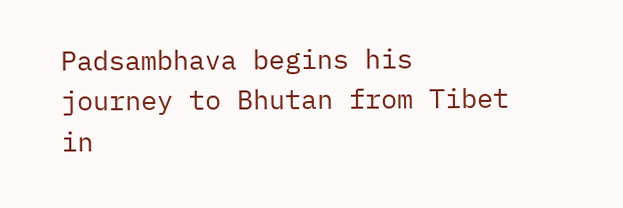Padsambhava begins his journey to Bhutan from Tibet in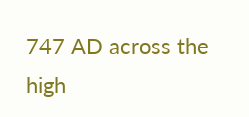747 AD across the high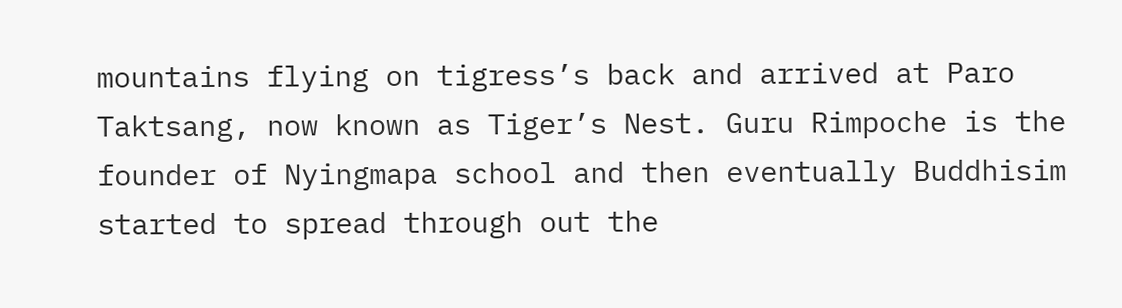mountains flying on tigress’s back and arrived at Paro Taktsang, now known as Tiger’s Nest. Guru Rimpoche is the founder of Nyingmapa school and then eventually Buddhisim started to spread through out the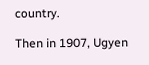country.

Then in 1907, Ugyen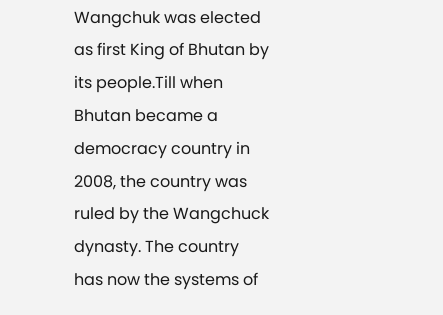Wangchuk was elected as first King of Bhutan by its people.Till when Bhutan became a democracy country in 2008, the country was ruled by the Wangchuck dynasty. The country has now the systems of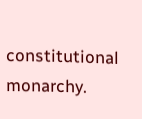constitutional monarchy.